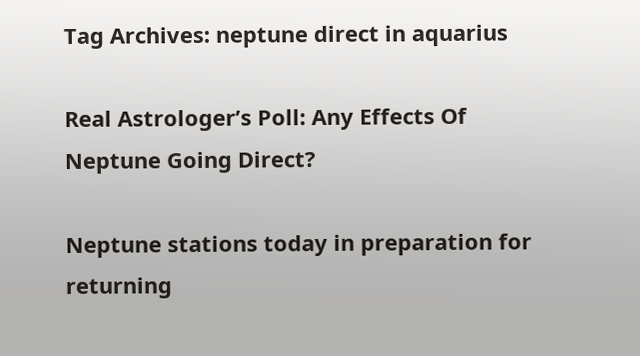Tag Archives: neptune direct in aquarius

Real Astrologer’s Poll: Any Effects Of Neptune Going Direct?

Neptune stations today in preparation for returning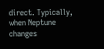direct. Typically, when Neptune changes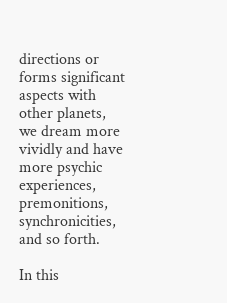directions or forms significant aspects with other planets, we dream more vividly and have more psychic experiences, premonitions, synchronicities, and so forth.

In this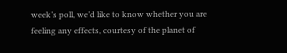week’s poll, we’d like to know whether you are feeling any effects, courtesy of the planet of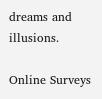dreams and illusions.

Online Surveys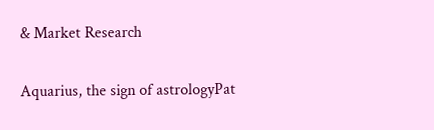& Market Research

Aquarius, the sign of astrologyPat